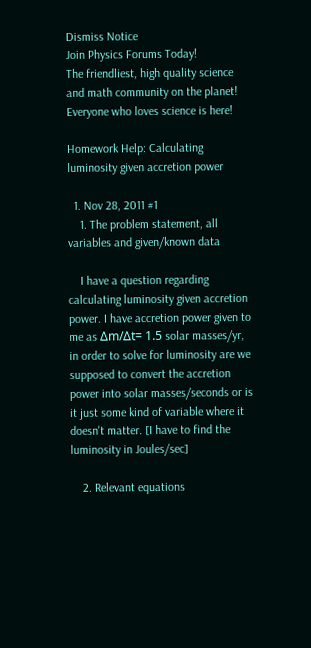Dismiss Notice
Join Physics Forums Today!
The friendliest, high quality science and math community on the planet! Everyone who loves science is here!

Homework Help: Calculating luminosity given accretion power

  1. Nov 28, 2011 #1
    1. The problem statement, all variables and given/known data

    I have a question regarding calculating luminosity given accretion power. I have accretion power given to me as Δm/Δt= 1.5 solar masses/yr, in order to solve for luminosity are we supposed to convert the accretion power into solar masses/seconds or is it just some kind of variable where it doesn't matter. [I have to find the luminosity in Joules/sec]

    2. Relevant equations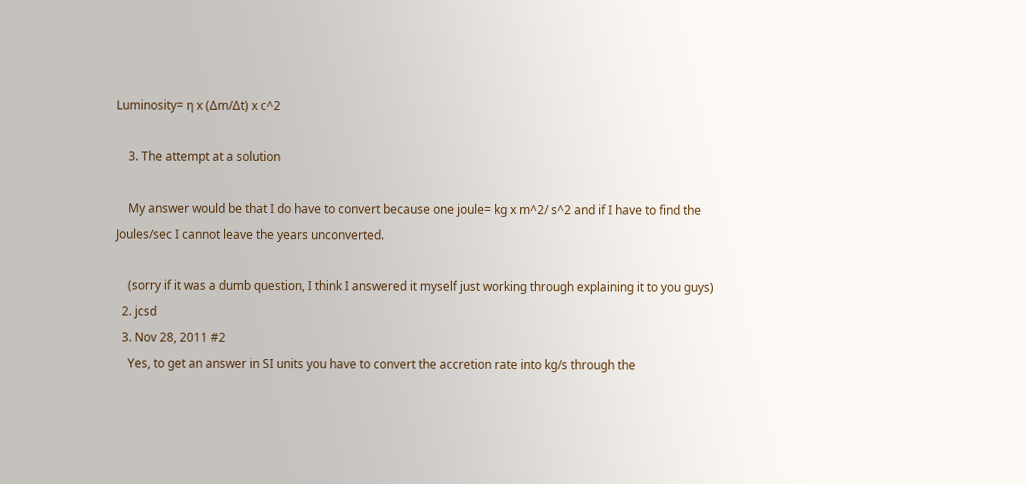Luminosity= η x (Δm/Δt) x c^2

    3. The attempt at a solution

    My answer would be that I do have to convert because one joule= kg x m^2/ s^2 and if I have to find the Joules/sec I cannot leave the years unconverted.

    (sorry if it was a dumb question, I think I answered it myself just working through explaining it to you guys)
  2. jcsd
  3. Nov 28, 2011 #2
    Yes, to get an answer in SI units you have to convert the accretion rate into kg/s through the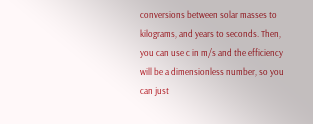conversions between solar masses to kilograms, and years to seconds. Then, you can use c in m/s and the efficiency will be a dimensionless number, so you can just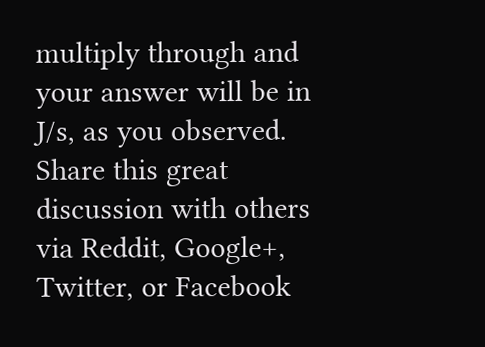multiply through and your answer will be in J/s, as you observed.
Share this great discussion with others via Reddit, Google+, Twitter, or Facebook